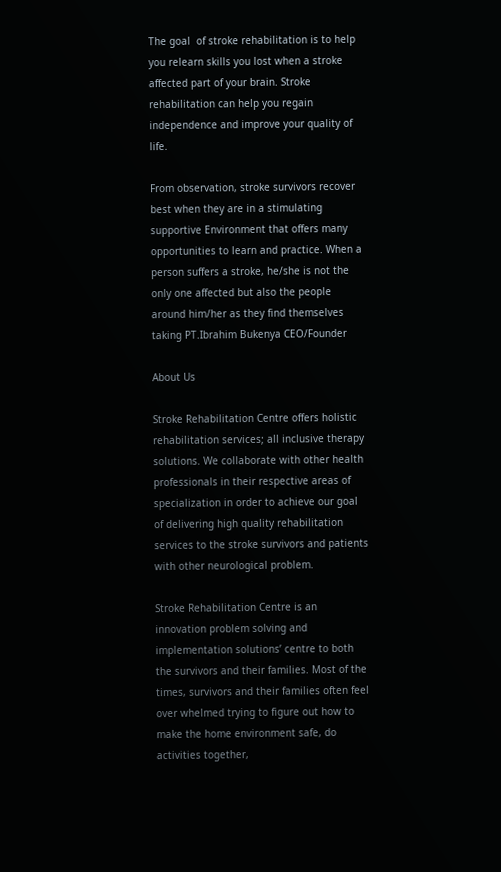The goal  of stroke rehabilitation is to help you relearn skills you lost when a stroke affected part of your brain. Stroke rehabilitation can help you regain independence and improve your quality of life.

From observation, stroke survivors recover best when they are in a stimulating supportive Environment that offers many opportunities to learn and practice. When a person suffers a stroke, he/she is not the only one affected but also the people around him/her as they find themselves taking PT.Ibrahim Bukenya CEO/Founder

About Us

Stroke Rehabilitation Centre offers holistic rehabilitation services; all inclusive therapy solutions. We collaborate with other health professionals in their respective areas of specialization in order to achieve our goal of delivering high quality rehabilitation services to the stroke survivors and patients with other neurological problem.

Stroke Rehabilitation Centre is an innovation problem solving and implementation solutions’ centre to both the survivors and their families. Most of the times, survivors and their families often feel over whelmed trying to figure out how to make the home environment safe, do activities together,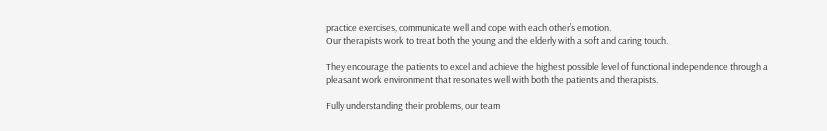practice exercises, communicate well and cope with each other’s emotion.
Our therapists work to treat both the young and the elderly with a soft and caring touch.

They encourage the patients to excel and achieve the highest possible level of functional independence through a pleasant work environment that resonates well with both the patients and therapists.

Fully understanding their problems, our team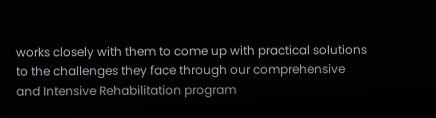works closely with them to come up with practical solutions to the challenges they face through our comprehensive and Intensive Rehabilitation program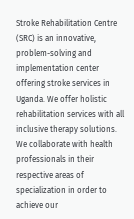Stroke Rehabilitation Centre (SRC) is an innovative, problem-solving and implementation center offering stroke services in Uganda. We offer holistic rehabilitation services with all inclusive therapy solutions. We collaborate with health professionals in their respective areas of specialization in order to achieve our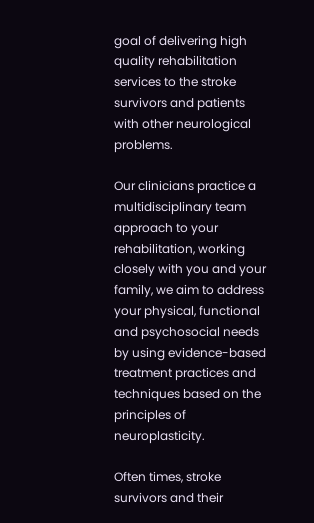goal of delivering high quality rehabilitation services to the stroke survivors and patients with other neurological problems.

Our clinicians practice a multidisciplinary team approach to your rehabilitation, working closely with you and your family, we aim to address your physical, functional and psychosocial needs by using evidence-based treatment practices and techniques based on the principles of neuroplasticity.

Often times, stroke survivors and their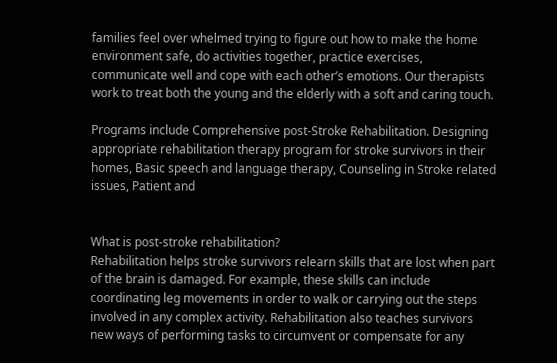families feel over whelmed trying to figure out how to make the home environment safe, do activities together, practice exercises, communicate well and cope with each other’s emotions. Our therapists work to treat both the young and the elderly with a soft and caring touch.

Programs include Comprehensive post-Stroke Rehabilitation. Designing appropriate rehabilitation therapy program for stroke survivors in their homes, Basic speech and language therapy, Counseling in Stroke related issues, Patient and


What is post-stroke rehabilitation?
Rehabilitation helps stroke survivors relearn skills that are lost when part of the brain is damaged. For example, these skills can include coordinating leg movements in order to walk or carrying out the steps involved in any complex activity. Rehabilitation also teaches survivors new ways of performing tasks to circumvent or compensate for any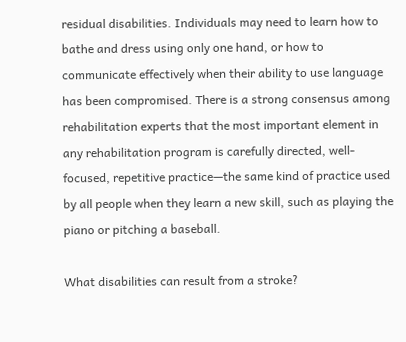residual disabilities. Individuals may need to learn how to bathe and dress using only one hand, or how to communicate effectively when their ability to use language has been compromised. There is a strong consensus among rehabilitation experts that the most important element in any rehabilitation program is carefully directed, well-focused, repetitive practice—the same kind of practice used by all people when they learn a new skill, such as playing the piano or pitching a baseball.

What disabilities can result from a stroke?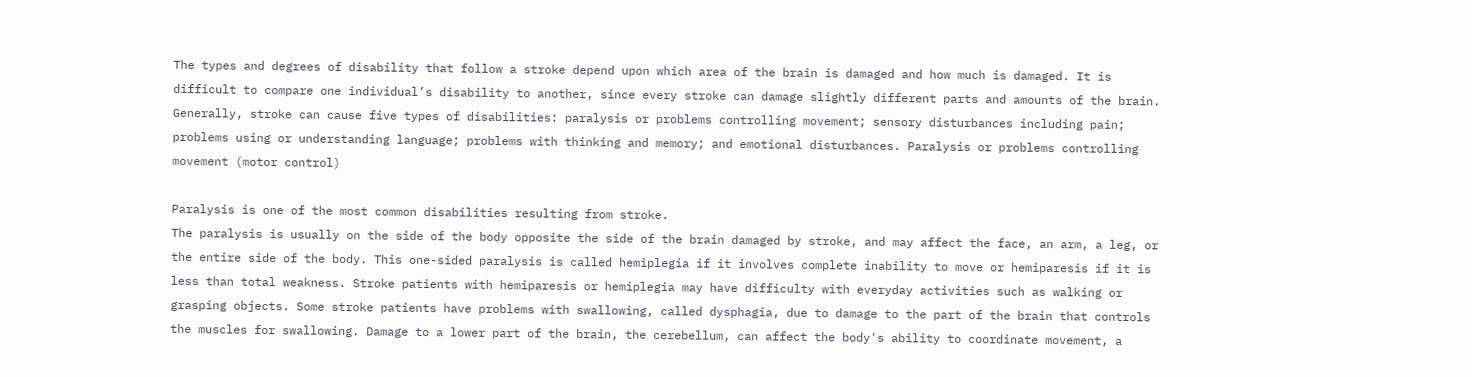The types and degrees of disability that follow a stroke depend upon which area of the brain is damaged and how much is damaged. It is difficult to compare one individual’s disability to another, since every stroke can damage slightly different parts and amounts of the brain. Generally, stroke can cause five types of disabilities: paralysis or problems controlling movement; sensory disturbances including pain; problems using or understanding language; problems with thinking and memory; and emotional disturbances. Paralysis or problems controlling movement (motor control)

Paralysis is one of the most common disabilities resulting from stroke.
The paralysis is usually on the side of the body opposite the side of the brain damaged by stroke, and may affect the face, an arm, a leg, or the entire side of the body. This one-sided paralysis is called hemiplegia if it involves complete inability to move or hemiparesis if it is less than total weakness. Stroke patients with hemiparesis or hemiplegia may have difficulty with everyday activities such as walking or grasping objects. Some stroke patients have problems with swallowing, called dysphagia, due to damage to the part of the brain that controls the muscles for swallowing. Damage to a lower part of the brain, the cerebellum, can affect the body's ability to coordinate movement, a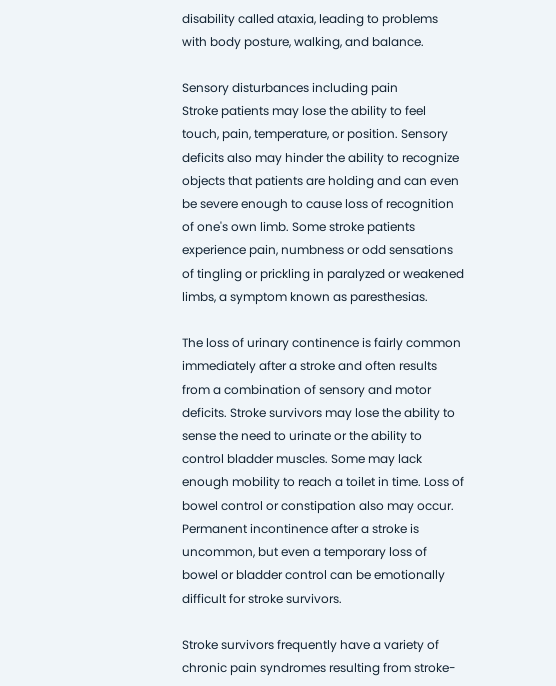disability called ataxia, leading to problems with body posture, walking, and balance.

Sensory disturbances including pain
Stroke patients may lose the ability to feel touch, pain, temperature, or position. Sensory deficits also may hinder the ability to recognize objects that patients are holding and can even be severe enough to cause loss of recognition of one's own limb. Some stroke patients experience pain, numbness or odd sensations of tingling or prickling in paralyzed or weakened limbs, a symptom known as paresthesias.

The loss of urinary continence is fairly common immediately after a stroke and often results from a combination of sensory and motor deficits. Stroke survivors may lose the ability to sense the need to urinate or the ability to control bladder muscles. Some may lack enough mobility to reach a toilet in time. Loss of bowel control or constipation also may occur. Permanent incontinence after a stroke is uncommon, but even a temporary loss of bowel or bladder control can be emotionally difficult for stroke survivors.

Stroke survivors frequently have a variety of chronic pain syndromes resulting from stroke-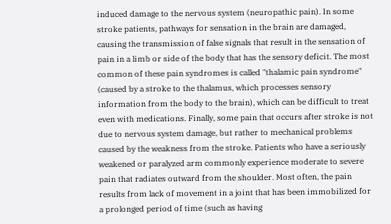induced damage to the nervous system (neuropathic pain). In some stroke patients, pathways for sensation in the brain are damaged, causing the transmission of false signals that result in the sensation of pain in a limb or side of the body that has the sensory deficit. The most common of these pain syndromes is called "thalamic pain syndrome" (caused by a stroke to the thalamus, which processes sensory information from the body to the brain), which can be difficult to treat even with medications. Finally, some pain that occurs after stroke is not due to nervous system damage, but rather to mechanical problems caused by the weakness from the stroke. Patients who have a seriously weakened or paralyzed arm commonly experience moderate to severe pain that radiates outward from the shoulder. Most often, the pain results from lack of movement in a joint that has been immobilized for a prolonged period of time (such as having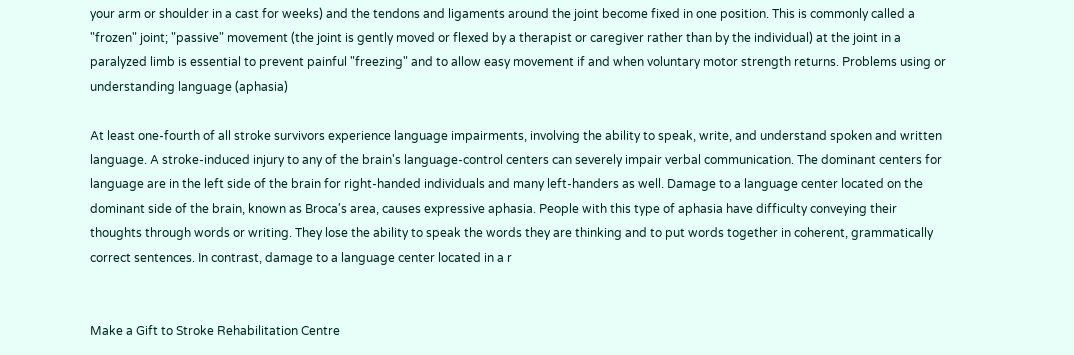your arm or shoulder in a cast for weeks) and the tendons and ligaments around the joint become fixed in one position. This is commonly called a "frozen" joint; "passive" movement (the joint is gently moved or flexed by a therapist or caregiver rather than by the individual) at the joint in a paralyzed limb is essential to prevent painful "freezing" and to allow easy movement if and when voluntary motor strength returns. Problems using or understanding language (aphasia)

At least one-fourth of all stroke survivors experience language impairments, involving the ability to speak, write, and understand spoken and written language. A stroke-induced injury to any of the brain's language-control centers can severely impair verbal communication. The dominant centers for language are in the left side of the brain for right-handed individuals and many left-handers as well. Damage to a language center located on the dominant side of the brain, known as Broca's area, causes expressive aphasia. People with this type of aphasia have difficulty conveying their thoughts through words or writing. They lose the ability to speak the words they are thinking and to put words together in coherent, grammatically correct sentences. In contrast, damage to a language center located in a r


Make a Gift to Stroke Rehabilitation Centre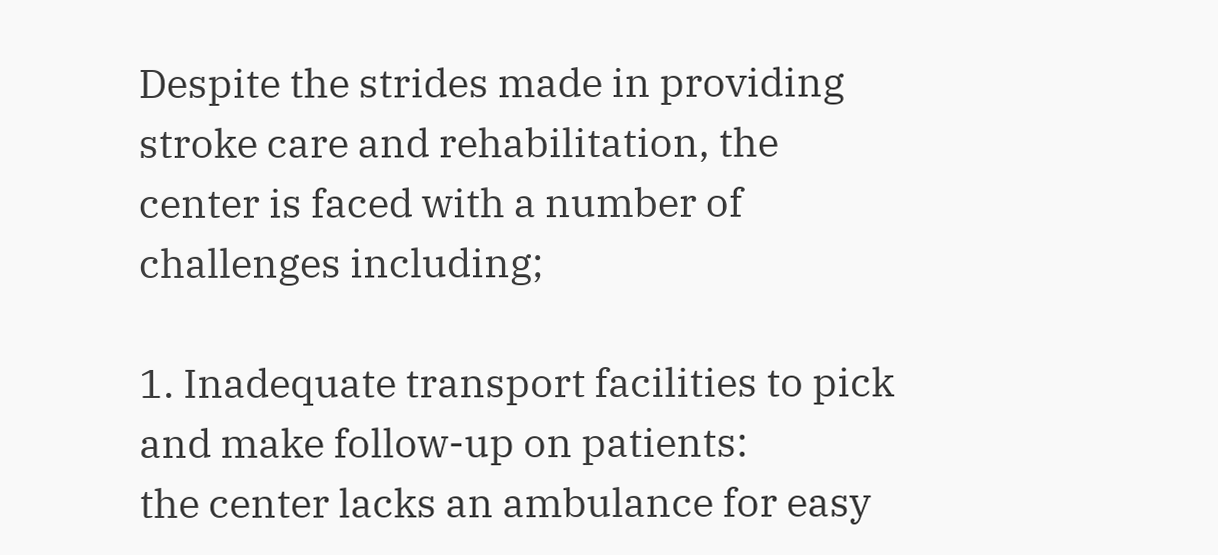Despite the strides made in providing stroke care and rehabilitation, the center is faced with a number of challenges including;

1. Inadequate transport facilities to pick and make follow-up on patients:
the center lacks an ambulance for easy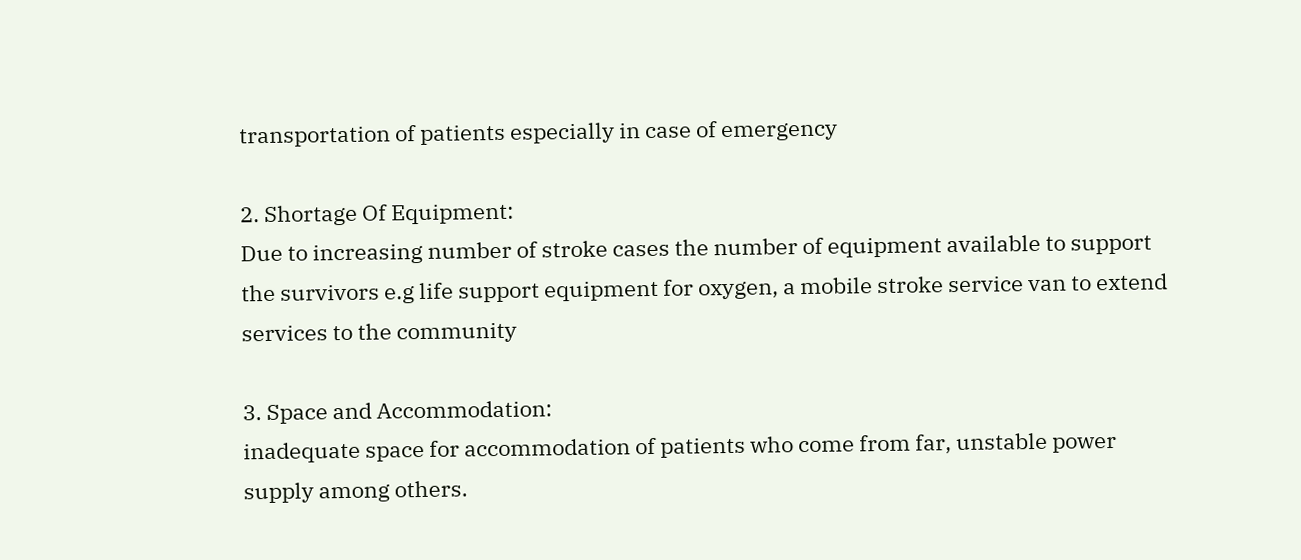transportation of patients especially in case of emergency

2. Shortage Of Equipment:
Due to increasing number of stroke cases the number of equipment available to support the survivors e.g life support equipment for oxygen, a mobile stroke service van to extend services to the community

3. Space and Accommodation:
inadequate space for accommodation of patients who come from far, unstable power supply among others.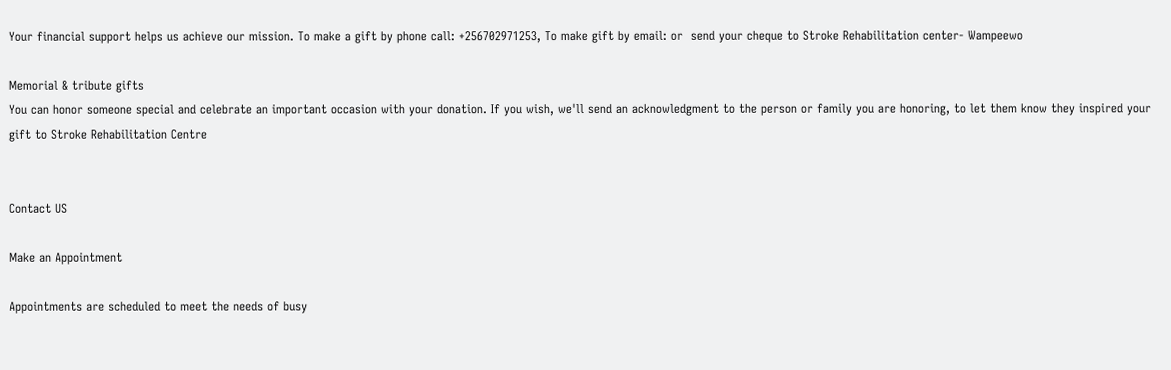Your financial support helps us achieve our mission. To make a gift by phone call: +256702971253, To make gift by email: or  send your cheque to Stroke Rehabilitation center- Wampeewo

Memorial & tribute gifts
You can honor someone special and celebrate an important occasion with your donation. If you wish, we'll send an acknowledgment to the person or family you are honoring, to let them know they inspired your gift to Stroke Rehabilitation Centre


Contact US

Make an Appointment

Appointments are scheduled to meet the needs of busy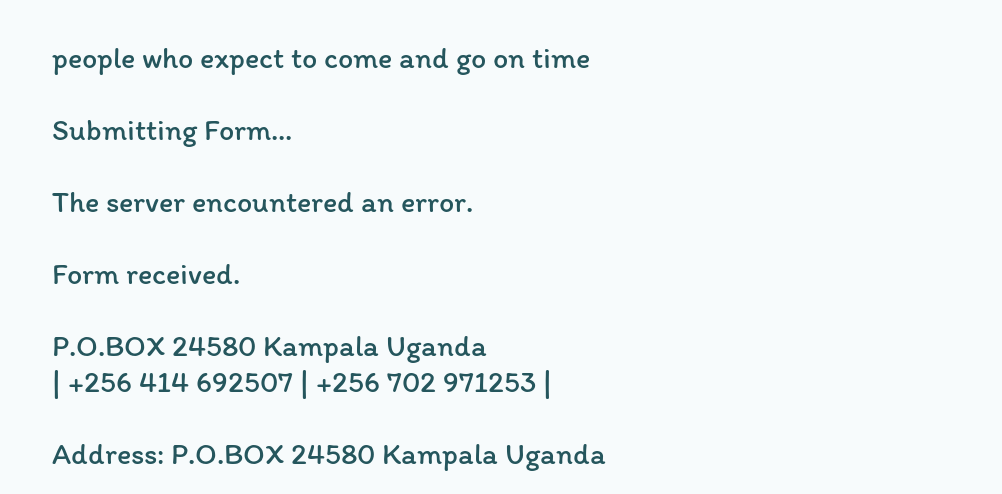people who expect to come and go on time

Submitting Form...

The server encountered an error.

Form received.

P.O.BOX 24580 Kampala Uganda
| +256 414 692507 | +256 702 971253 |

Address: P.O.BOX 24580 Kampala Uganda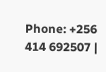Phone: +256 414 692507 |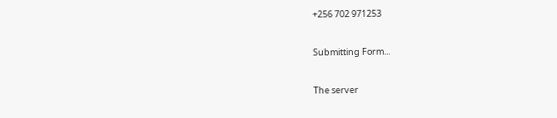+256 702 971253

Submitting Form...

The server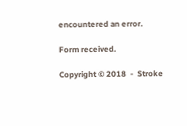encountered an error.

Form received.

Copyright © 2018  -  Stroke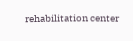rehabilitation center